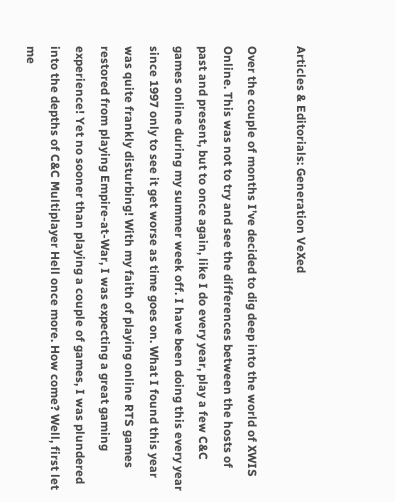Articles & Editorials: Generation VeXed

Over the couple of months I’ve decided to dig deep into the world of XWIS Online. This was not to try and see the differences between the hosts of past and present, but to once again, like I do every year, play a few C&C games online during my summer week off. I have been doing this every year since 1997 only to see it get worse as time goes on. What I found this year was quite frankly disturbing! With my faith of playing online RTS games restored from playing Empire-at-War, I was expecting a great gaming experience! Yet no sooner than playing a couple of games, I was plundered into the depths of C&C Multiplayer Hell once more. How come? Well, first let me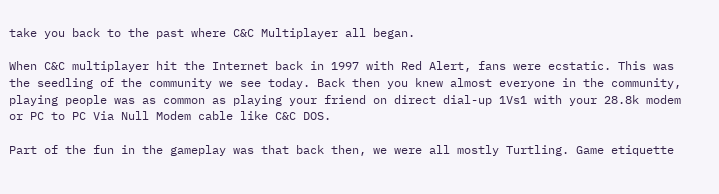take you back to the past where C&C Multiplayer all began.

When C&C multiplayer hit the Internet back in 1997 with Red Alert, fans were ecstatic. This was the seedling of the community we see today. Back then you knew almost everyone in the community, playing people was as common as playing your friend on direct dial-up 1Vs1 with your 28.8k modem or PC to PC Via Null Modem cable like C&C DOS.

Part of the fun in the gameplay was that back then, we were all mostly Turtling. Game etiquette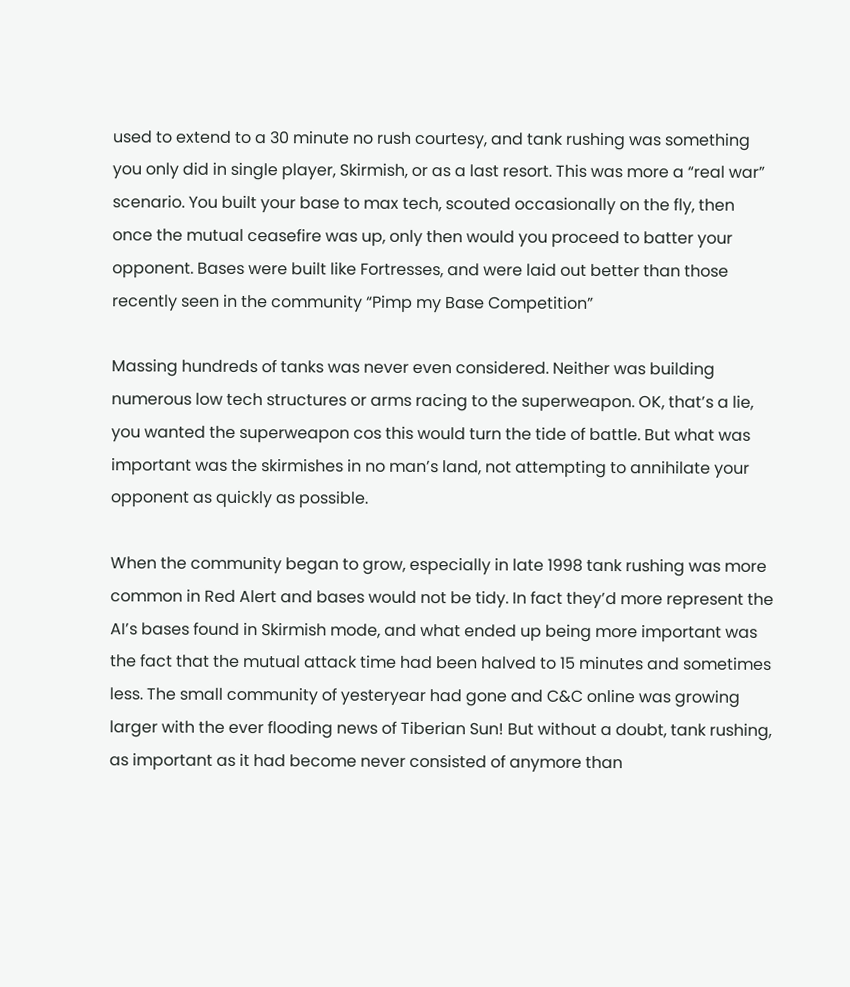used to extend to a 30 minute no rush courtesy, and tank rushing was something you only did in single player, Skirmish, or as a last resort. This was more a “real war” scenario. You built your base to max tech, scouted occasionally on the fly, then once the mutual ceasefire was up, only then would you proceed to batter your opponent. Bases were built like Fortresses, and were laid out better than those recently seen in the community “Pimp my Base Competition”

Massing hundreds of tanks was never even considered. Neither was building numerous low tech structures or arms racing to the superweapon. OK, that’s a lie, you wanted the superweapon cos this would turn the tide of battle. But what was important was the skirmishes in no man’s land, not attempting to annihilate your opponent as quickly as possible.

When the community began to grow, especially in late 1998 tank rushing was more common in Red Alert and bases would not be tidy. In fact they’d more represent the AI’s bases found in Skirmish mode, and what ended up being more important was the fact that the mutual attack time had been halved to 15 minutes and sometimes less. The small community of yesteryear had gone and C&C online was growing larger with the ever flooding news of Tiberian Sun! But without a doubt, tank rushing, as important as it had become never consisted of anymore than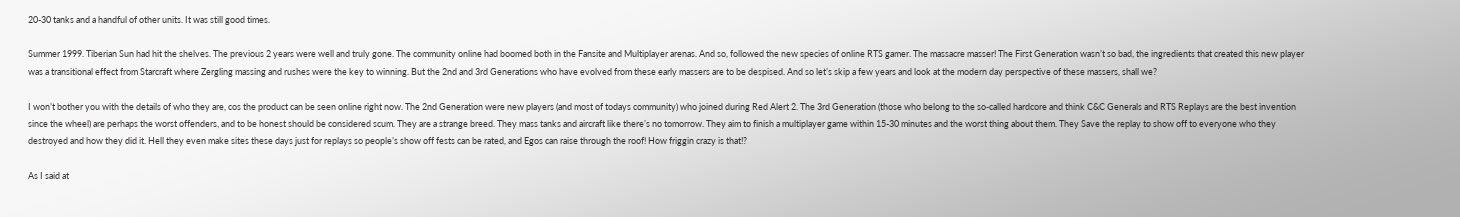20-30 tanks and a handful of other units. It was still good times.

Summer 1999. Tiberian Sun had hit the shelves. The previous 2 years were well and truly gone. The community online had boomed both in the Fansite and Multiplayer arenas. And so, followed the new species of online RTS gamer. The massacre masser! The First Generation wasn’t so bad, the ingredients that created this new player was a transitional effect from Starcraft where Zergling massing and rushes were the key to winning. But the 2nd and 3rd Generations who have evolved from these early massers are to be despised. And so let’s skip a few years and look at the modern day perspective of these massers, shall we?

I won’t bother you with the details of who they are, cos the product can be seen online right now. The 2nd Generation were new players (and most of todays community) who joined during Red Alert 2. The 3rd Generation (those who belong to the so-called hardcore and think C&C Generals and RTS Replays are the best invention since the wheel) are perhaps the worst offenders, and to be honest should be considered scum. They are a strange breed. They mass tanks and aircraft like there’s no tomorrow. They aim to finish a multiplayer game within 15-30 minutes and the worst thing about them. They Save the replay to show off to everyone who they destroyed and how they did it. Hell they even make sites these days just for replays so people’s show off fests can be rated, and Egos can raise through the roof! How friggin crazy is that!?

As I said at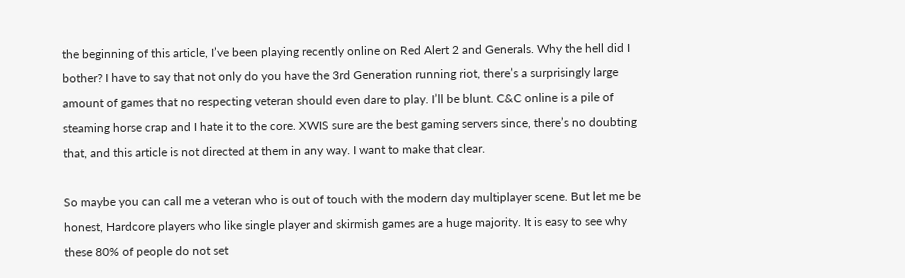the beginning of this article, I’ve been playing recently online on Red Alert 2 and Generals. Why the hell did I bother? I have to say that not only do you have the 3rd Generation running riot, there’s a surprisingly large amount of games that no respecting veteran should even dare to play. I’ll be blunt. C&C online is a pile of steaming horse crap and I hate it to the core. XWIS sure are the best gaming servers since, there’s no doubting that, and this article is not directed at them in any way. I want to make that clear.

So maybe you can call me a veteran who is out of touch with the modern day multiplayer scene. But let me be honest, Hardcore players who like single player and skirmish games are a huge majority. It is easy to see why these 80% of people do not set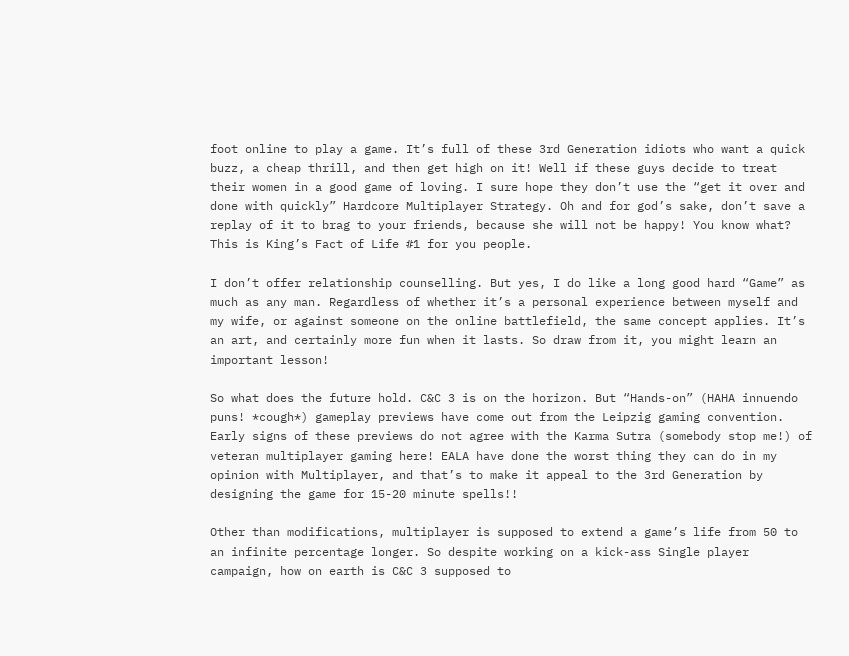foot online to play a game. It’s full of these 3rd Generation idiots who want a quick buzz, a cheap thrill, and then get high on it! Well if these guys decide to treat their women in a good game of loving. I sure hope they don’t use the “get it over and done with quickly” Hardcore Multiplayer Strategy. Oh and for god’s sake, don’t save a replay of it to brag to your friends, because she will not be happy! You know what? This is King’s Fact of Life #1 for you people.

I don’t offer relationship counselling. But yes, I do like a long good hard “Game” as much as any man. Regardless of whether it’s a personal experience between myself and my wife, or against someone on the online battlefield, the same concept applies. It’s an art, and certainly more fun when it lasts. So draw from it, you might learn an important lesson!

So what does the future hold. C&C 3 is on the horizon. But “Hands-on” (HAHA innuendo puns! *cough*) gameplay previews have come out from the Leipzig gaming convention. Early signs of these previews do not agree with the Karma Sutra (somebody stop me!) of veteran multiplayer gaming here! EALA have done the worst thing they can do in my opinion with Multiplayer, and that’s to make it appeal to the 3rd Generation by designing the game for 15-20 minute spells!!

Other than modifications, multiplayer is supposed to extend a game’s life from 50 to an infinite percentage longer. So despite working on a kick-ass Single player campaign, how on earth is C&C 3 supposed to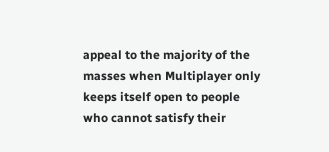appeal to the majority of the masses when Multiplayer only keeps itself open to people who cannot satisfy their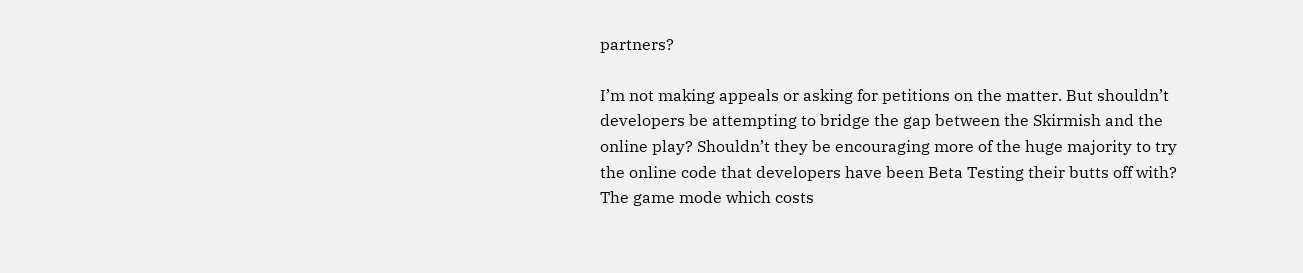partners?

I’m not making appeals or asking for petitions on the matter. But shouldn’t developers be attempting to bridge the gap between the Skirmish and the online play? Shouldn’t they be encouraging more of the huge majority to try the online code that developers have been Beta Testing their butts off with? The game mode which costs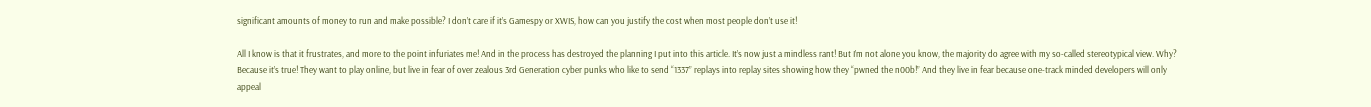significant amounts of money to run and make possible? I don’t care if it’s Gamespy or XWIS, how can you justify the cost when most people don’t use it!

All I know is that it frustrates, and more to the point infuriates me! And in the process has destroyed the planning I put into this article. It’s now just a mindless rant! But I’m not alone you know, the majority do agree with my so-called stereotypical view. Why? Because it’s true! They want to play online, but live in fear of over zealous 3rd Generation cyber punks who like to send “1337” replays into replay sites showing how they “pwned the n00b!” And they live in fear because one-track minded developers will only appeal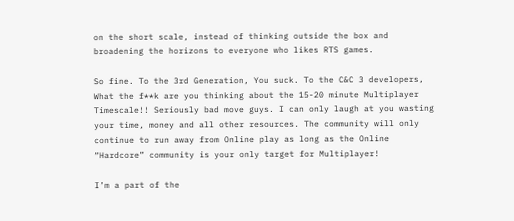on the short scale, instead of thinking outside the box and broadening the horizons to everyone who likes RTS games.

So fine. To the 3rd Generation, You suck. To the C&C 3 developers, What the f**k are you thinking about the 15-20 minute Multiplayer Timescale!! Seriously bad move guys. I can only laugh at you wasting your time, money and all other resources. The community will only continue to run away from Online play as long as the Online “Hardcore” community is your only target for Multiplayer!

I’m a part of the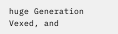huge Generation Vexed, and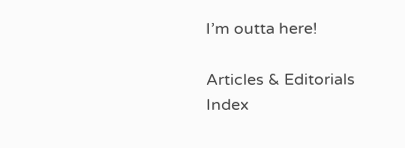I’m outta here!

Articles & Editorials Index